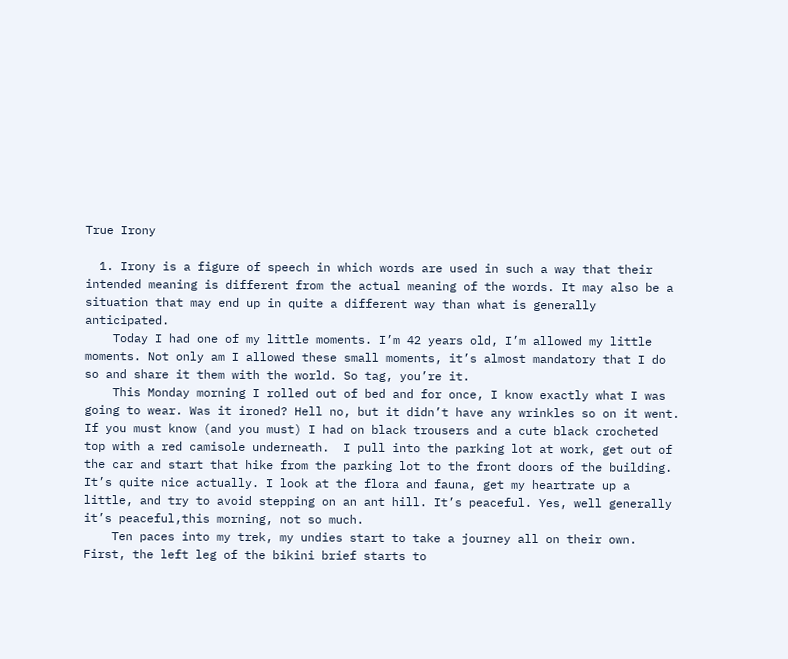True Irony

  1. Irony is a figure of speech in which words are used in such a way that their intended meaning is different from the actual meaning of the words. It may also be a situation that may end up in quite a different way than what is generally anticipated.
    Today I had one of my little moments. I’m 42 years old, I’m allowed my little moments. Not only am I allowed these small moments, it’s almost mandatory that I do so and share it them with the world. So tag, you’re it.
    This Monday morning I rolled out of bed and for once, I know exactly what I was going to wear. Was it ironed? Hell no, but it didn’t have any wrinkles so on it went. If you must know (and you must) I had on black trousers and a cute black crocheted top with a red camisole underneath.  I pull into the parking lot at work, get out of the car and start that hike from the parking lot to the front doors of the building. It’s quite nice actually. I look at the flora and fauna, get my heartrate up a little, and try to avoid stepping on an ant hill. It’s peaceful. Yes, well generally it’s peaceful,this morning, not so much.
    Ten paces into my trek, my undies start to take a journey all on their own. First, the left leg of the bikini brief starts to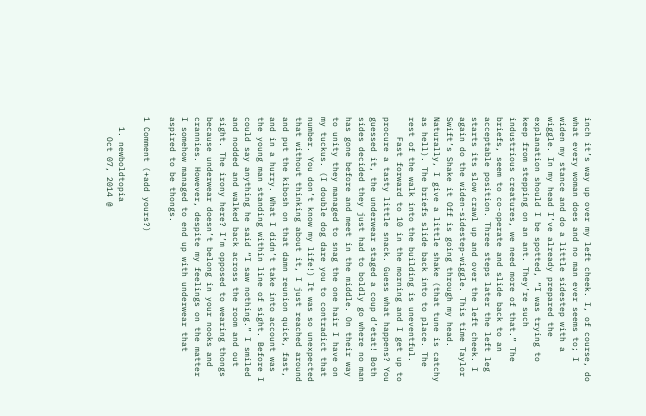inch it’s way up over my left cheek. I, of course, do what every woman does and no man ever seems to; I widen my stance and do a little sidestep with a wiggle. In my head I’ve already prepared the explanation should I be spotted, “I was trying to keep from stepping on an ant. They’re such industrious creatures, we need more of that.” The briefs, seem to co-operate and slide back to an acceptable position. Three steps later the left leg starts its slow crawl up and over the left cheek. I again do the widen-sidestep-wiggle. This time Taylor Swift’s Shake it Off is going through my head.  Naturally, I give a little shake (that tune is catchy as hell). The briefs slide back into to place. The rest of the walk into the building is uneventful.
    Fast forward to 10 in the morning and I get up to procure a tasty little snack. Guess what happens? You guessed it, the underwear staged a coup d’etat! Both sides decided they just had to boldly go where no man has gone before and meet in the middle. On their way to unity they managed to snag the one hair I have on my tuckus. (I double dog dare you to contradict that number. You don’t know my life!) It was so unexpected that without thinking about it, I just reached around and put the kibosh on that damn reunion quick, fast, and in a hurry. What I didn’t take into account was the young man standing within line of sight. Before I could say anything he said “I saw nothing.” I smiled and nodded and walked back across the room and out sight. The irony here? I’m opposed to wearing thongs because underwear doesn’t belong in your nooks and crannies. However, despite my feelings on the matter I somehow managed to end up with underwear that aspired to be thongs.

1 Comment (+add yours?)

  1. newboldtopia
    Oct 07, 2014 @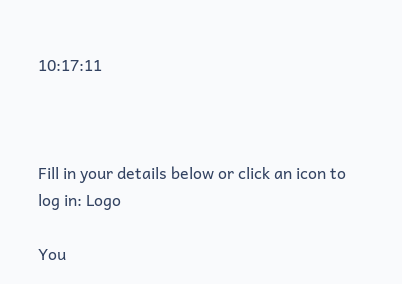10:17:11



Fill in your details below or click an icon to log in: Logo

You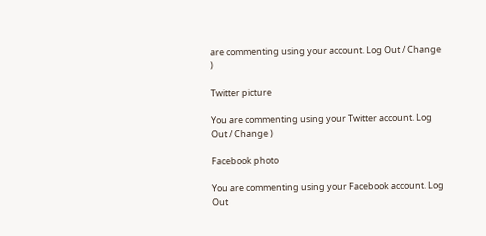are commenting using your account. Log Out / Change )

Twitter picture

You are commenting using your Twitter account. Log Out / Change )

Facebook photo

You are commenting using your Facebook account. Log Out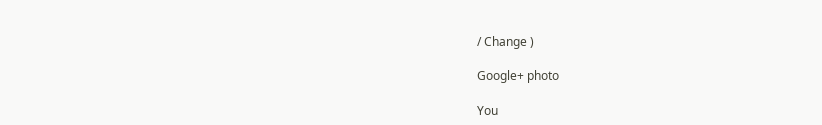/ Change )

Google+ photo

You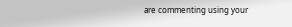are commenting using your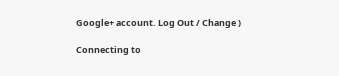Google+ account. Log Out / Change )

Connecting to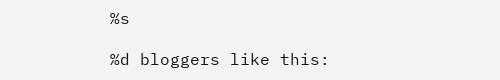%s

%d bloggers like this: